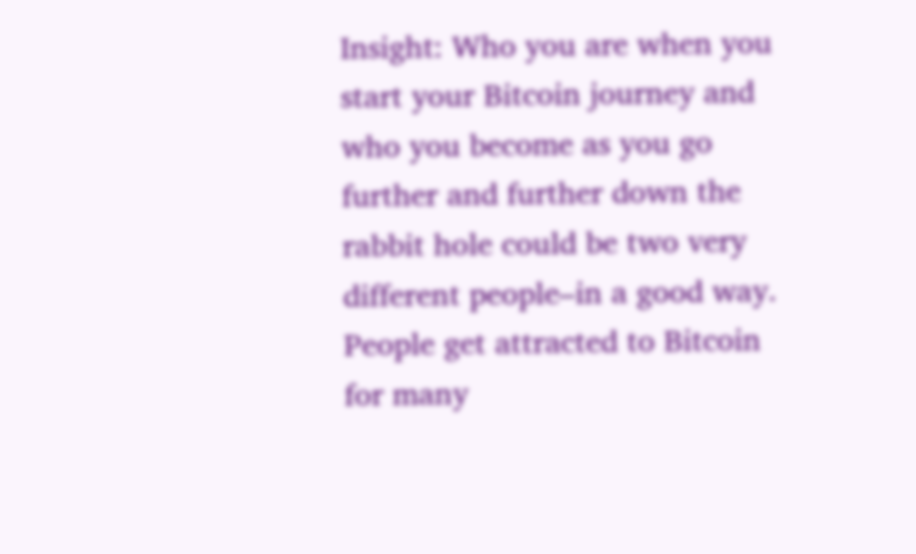Insight: Who you are when you start your Bitcoin journey and who you become as you go further and further down the rabbit hole could be two very different people–in a good way. People get attracted to Bitcoin for many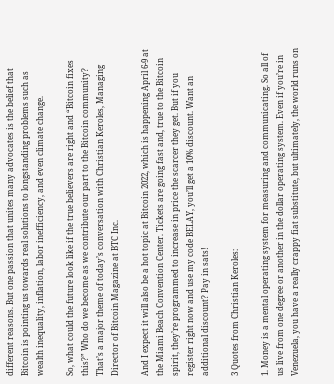different reasons. But one passion that unites many advocates is the belief that Bitcoin is pointing us towards real solutions to longstanding problems such as wealth inequality, inflation, labor inefficiency, and even climate change.

So, what could the future look like if the true believers are right and “Bitcoin fixes this?” Who do we become as we contribute our part to the Bitcoin community?  That’s a major theme of today’s conversation with Christian Keroles, Managing Director of Bitcoin Magazine at BTC Inc.

And I expect it will also be a hot topic at Bitcoin 2022, which is happening April 6-9 at the Miami Beach Convention Center. Tickets are going fast and, true to the Bitcoin spirit, they’re programmed to increase in price the scarcer they get. But if you register right now and use my code BELAY, you’ll get a 10% discount. Want an additional discount? Pay in sats!

3 Quotes from Christian Keroles:

1. Money is a mental operating system for measuring and communicating. So all of us live from one degree or another in the dollar operating system. Even if you’re in Venezuela, you have a really crappy fiat substitute, but ultimately, the world runs on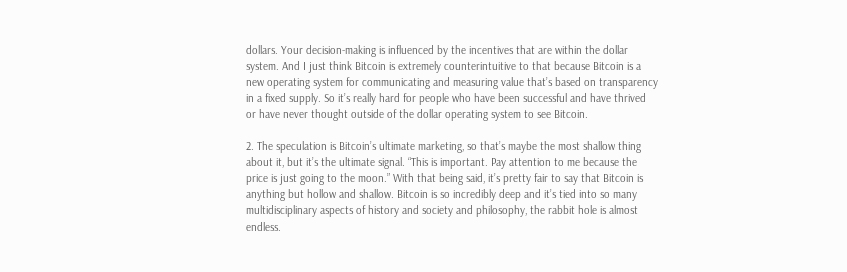dollars. Your decision-making is influenced by the incentives that are within the dollar system. And I just think Bitcoin is extremely counterintuitive to that because Bitcoin is a new operating system for communicating and measuring value that’s based on transparency in a fixed supply. So it’s really hard for people who have been successful and have thrived or have never thought outside of the dollar operating system to see Bitcoin.

2. The speculation is Bitcoin’s ultimate marketing, so that’s maybe the most shallow thing about it, but it’s the ultimate signal. “This is important. Pay attention to me because the price is just going to the moon.” With that being said, it’s pretty fair to say that Bitcoin is anything but hollow and shallow. Bitcoin is so incredibly deep and it’s tied into so many multidisciplinary aspects of history and society and philosophy, the rabbit hole is almost endless.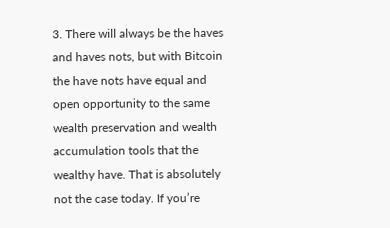3. There will always be the haves and haves nots, but with Bitcoin the have nots have equal and open opportunity to the same wealth preservation and wealth accumulation tools that the wealthy have. That is absolutely not the case today. If you’re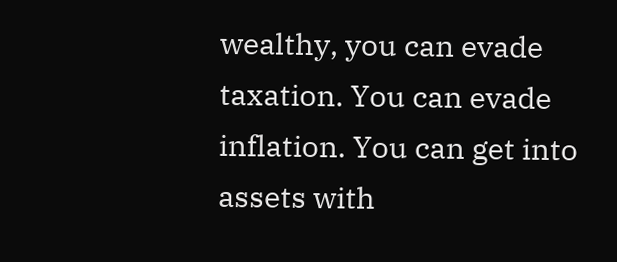wealthy, you can evade taxation. You can evade inflation. You can get into assets with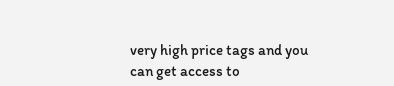very high price tags and you can get access to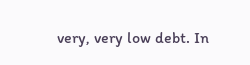very, very low debt. In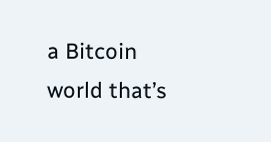a Bitcoin world that’s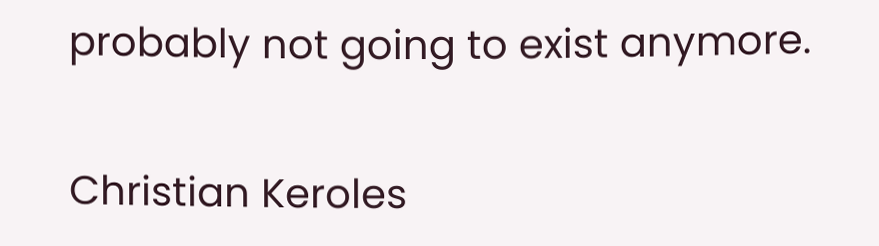probably not going to exist anymore.


Christian Keroles